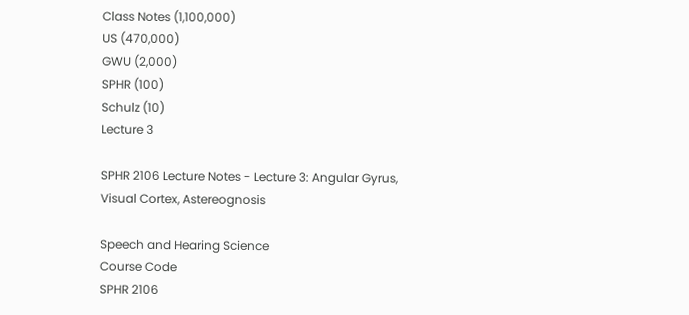Class Notes (1,100,000)
US (470,000)
GWU (2,000)
SPHR (100)
Schulz (10)
Lecture 3

SPHR 2106 Lecture Notes - Lecture 3: Angular Gyrus, Visual Cortex, Astereognosis

Speech and Hearing Science
Course Code
SPHR 2106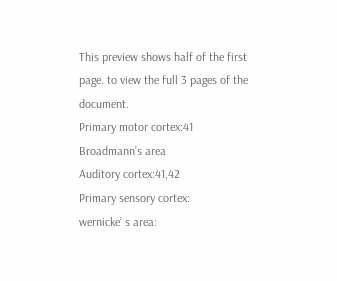This preview shows half of the first page. to view the full 3 pages of the document.
Primary motor cortex:41
Broadmann’s area
Auditory cortex:41,42
Primary sensory cortex:
wernicke’ s area: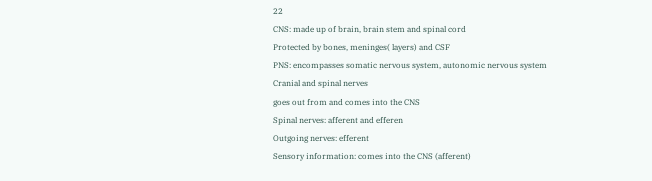22
CNS: made up of brain, brain stem and spinal cord
Protected by bones, meninges( layers) and CSF
PNS: encompasses somatic nervous system, autonomic nervous system
Cranial and spinal nerves
goes out from and comes into the CNS
Spinal nerves: afferent and efferen
Outgoing nerves: efferent
Sensory information: comes into the CNS (afferent)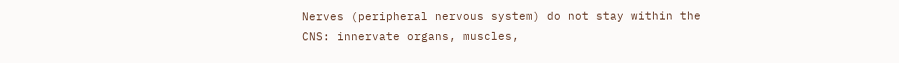Nerves (peripheral nervous system) do not stay within the CNS: innervate organs, muscles,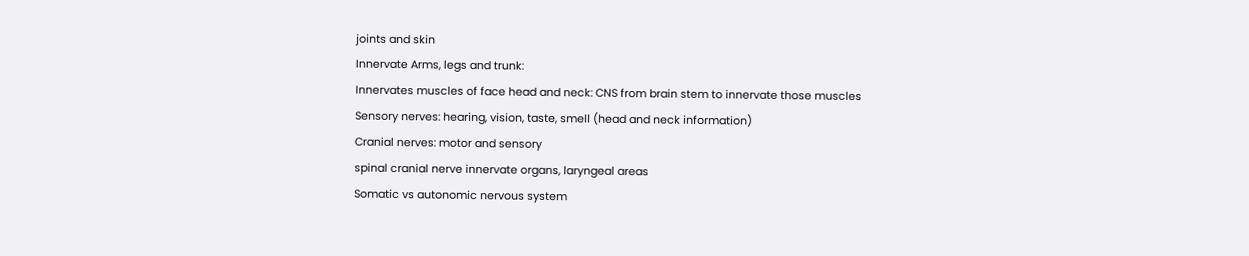joints and skin
Innervate Arms, legs and trunk:
Innervates muscles of face head and neck: CNS from brain stem to innervate those muscles
Sensory nerves: hearing, vision, taste, smell (head and neck information)
Cranial nerves: motor and sensory
spinal cranial nerve innervate organs, laryngeal areas
Somatic vs autonomic nervous system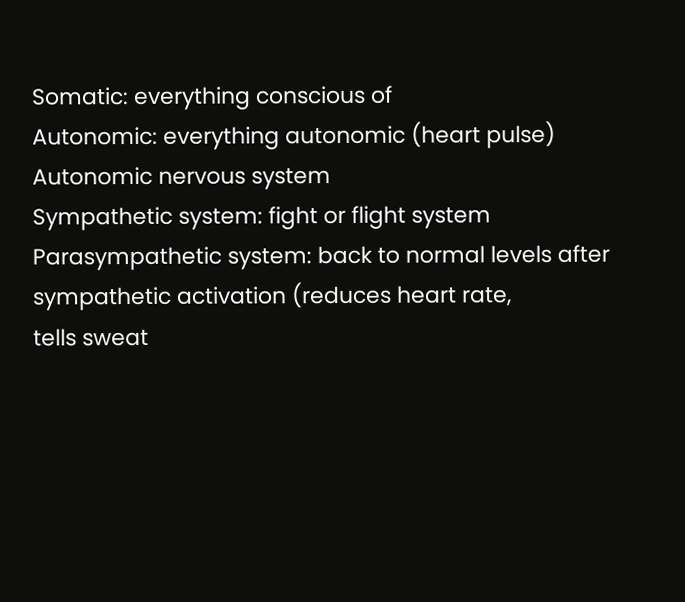Somatic: everything conscious of
Autonomic: everything autonomic (heart pulse)
Autonomic nervous system
Sympathetic system: fight or flight system
Parasympathetic system: back to normal levels after sympathetic activation (reduces heart rate,
tells sweat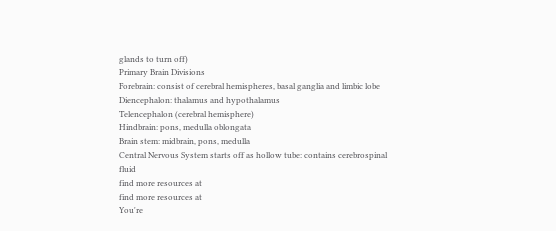glands to turn off)
Primary Brain Divisions
Forebrain: consist of cerebral hemispheres, basal ganglia and limbic lobe
Diencephalon: thalamus and hypothalamus
Telencephalon (cerebral hemisphere)
Hindbrain: pons, medulla oblongata
Brain stem: midbrain, pons, medulla
Central Nervous System starts off as hollow tube: contains cerebrospinal fluid
find more resources at
find more resources at
You're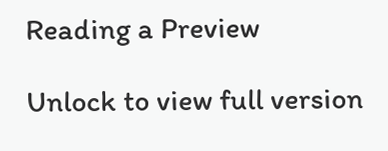Reading a Preview

Unlock to view full version